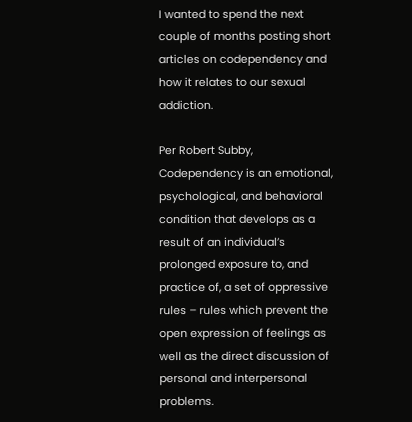I wanted to spend the next couple of months posting short articles on codependency and how it relates to our sexual addiction.

Per Robert Subby, Codependency is an emotional, psychological, and behavioral condition that develops as a result of an individual’s prolonged exposure to, and practice of, a set of oppressive rules – rules which prevent the open expression of feelings as well as the direct discussion of personal and interpersonal problems.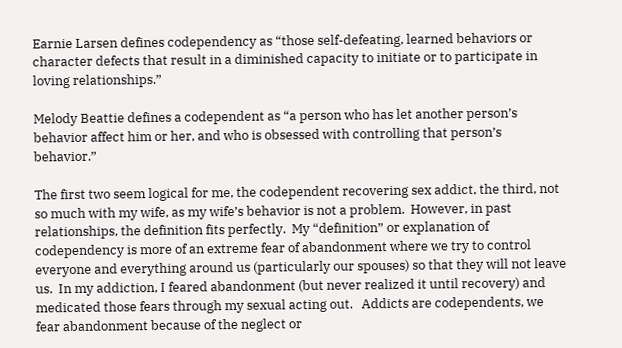Earnie Larsen defines codependency as “those self-defeating, learned behaviors or character defects that result in a diminished capacity to initiate or to participate in loving relationships.”

Melody Beattie defines a codependent as “a person who has let another person’s behavior affect him or her, and who is obsessed with controlling that person’s behavior.”

The first two seem logical for me, the codependent recovering sex addict, the third, not so much with my wife, as my wife’s behavior is not a problem.  However, in past relationships, the definition fits perfectly.  My “definition” or explanation of codependency is more of an extreme fear of abandonment where we try to control everyone and everything around us (particularly our spouses) so that they will not leave us.  In my addiction, I feared abandonment (but never realized it until recovery) and medicated those fears through my sexual acting out.   Addicts are codependents, we fear abandonment because of the neglect or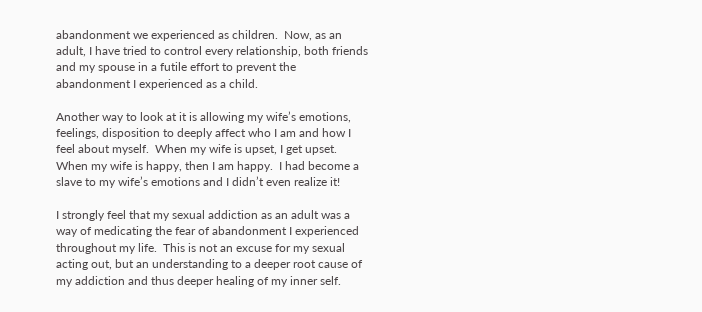abandonment we experienced as children.  Now, as an adult, I have tried to control every relationship, both friends and my spouse in a futile effort to prevent the abandonment I experienced as a child.

Another way to look at it is allowing my wife’s emotions, feelings, disposition to deeply affect who I am and how I feel about myself.  When my wife is upset, I get upset.  When my wife is happy, then I am happy.  I had become a slave to my wife’s emotions and I didn’t even realize it!

I strongly feel that my sexual addiction as an adult was a way of medicating the fear of abandonment I experienced throughout my life.  This is not an excuse for my sexual acting out, but an understanding to a deeper root cause of my addiction and thus deeper healing of my inner self.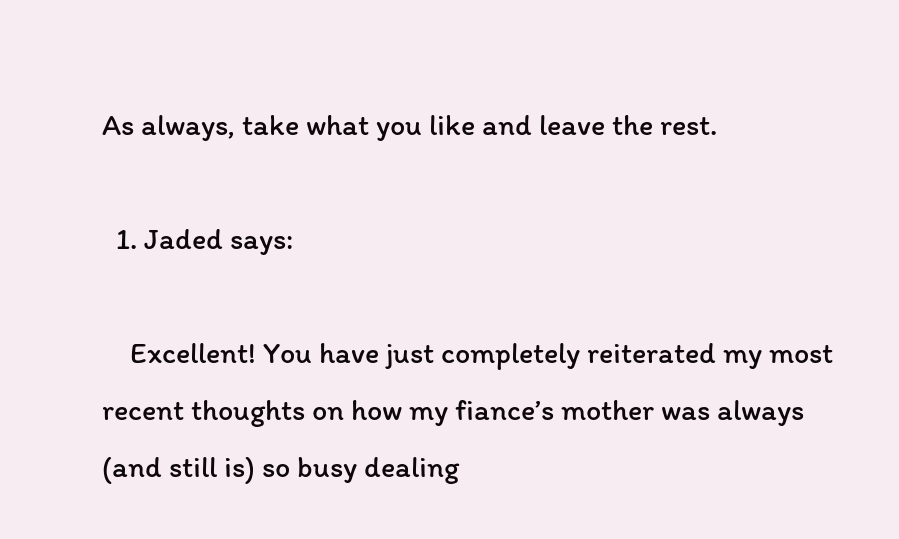As always, take what you like and leave the rest.

  1. Jaded says:

    Excellent! You have just completely reiterated my most recent thoughts on how my fiance’s mother was always (and still is) so busy dealing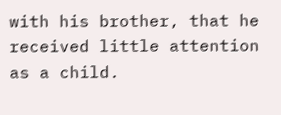with his brother, that he received little attention as a child.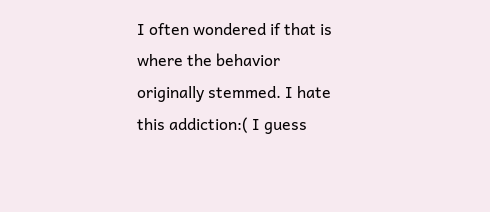I often wondered if that is where the behavior originally stemmed. I hate this addiction:( I guess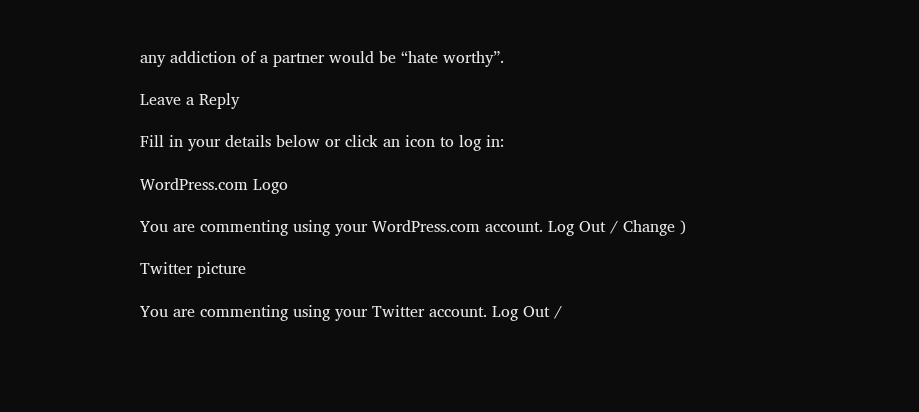any addiction of a partner would be “hate worthy”.

Leave a Reply

Fill in your details below or click an icon to log in:

WordPress.com Logo

You are commenting using your WordPress.com account. Log Out / Change )

Twitter picture

You are commenting using your Twitter account. Log Out /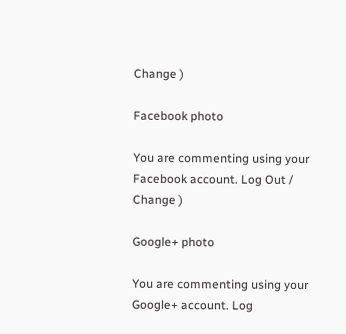Change )

Facebook photo

You are commenting using your Facebook account. Log Out / Change )

Google+ photo

You are commenting using your Google+ account. Log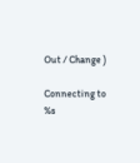Out / Change )

Connecting to %s